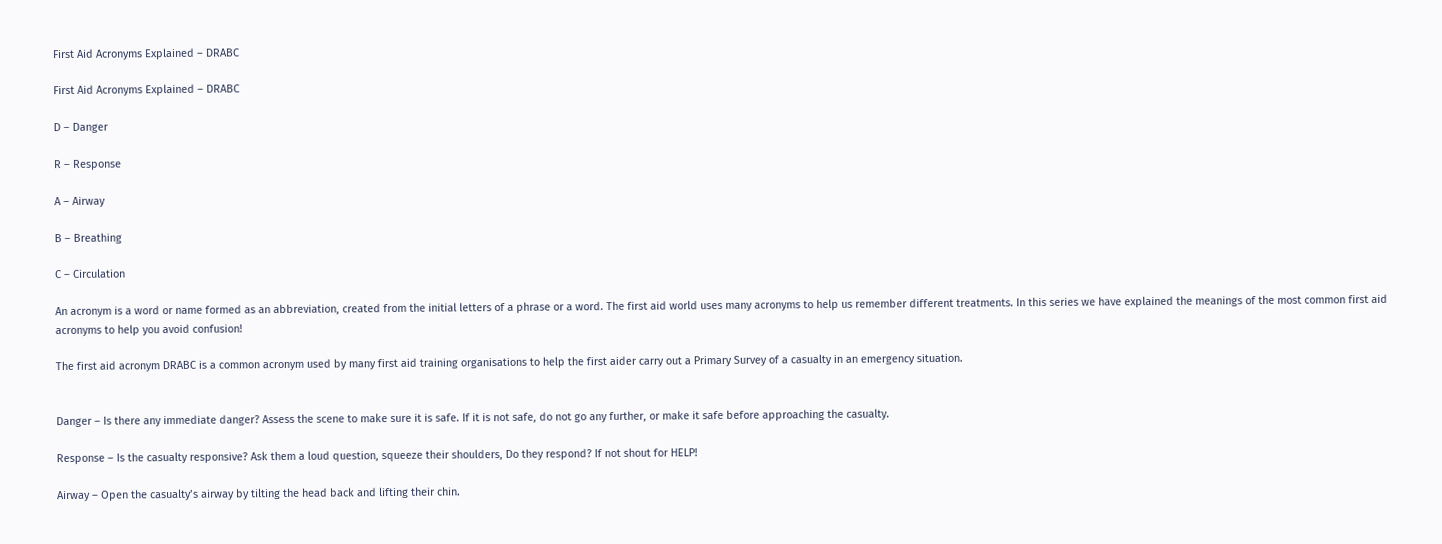First Aid Acronyms Explained – DRABC

First Aid Acronyms Explained – DRABC

D – Danger

R – Response

A – Airway

B – Breathing

C – Circulation

An acronym is a word or name formed as an abbreviation, created from the initial letters of a phrase or a word. The first aid world uses many acronyms to help us remember different treatments. In this series we have explained the meanings of the most common first aid acronyms to help you avoid confusion!

The first aid acronym DRABC is a common acronym used by many first aid training organisations to help the first aider carry out a Primary Survey of a casualty in an emergency situation.


Danger – Is there any immediate danger? Assess the scene to make sure it is safe. If it is not safe, do not go any further, or make it safe before approaching the casualty.

Response – Is the casualty responsive? Ask them a loud question, squeeze their shoulders, Do they respond? If not shout for HELP!

Airway – Open the casualty’s airway by tilting the head back and lifting their chin.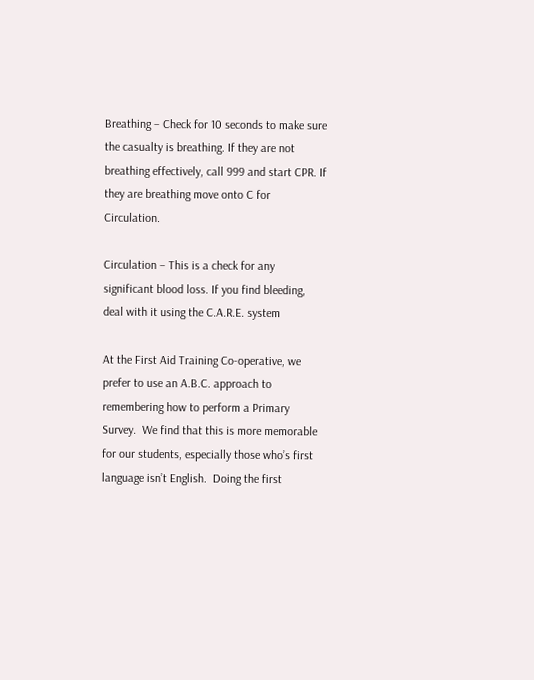Breathing – Check for 10 seconds to make sure the casualty is breathing. If they are not breathing effectively, call 999 and start CPR. If they are breathing move onto C for Circulation.

Circulation – This is a check for any significant blood loss. If you find bleeding, deal with it using the C.A.R.E. system

At the First Aid Training Co-operative, we prefer to use an A.B.C. approach to remembering how to perform a Primary Survey.  We find that this is more memorable for our students, especially those who’s first language isn’t English.  Doing the first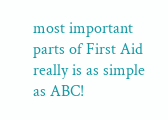most important parts of First Aid really is as simple as ABC!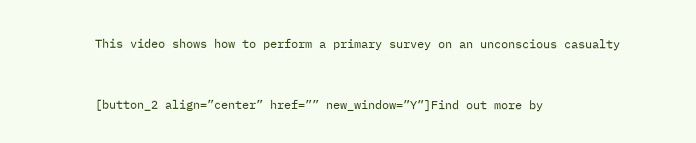This video shows how to perform a primary survey on an unconscious casualty


[button_2 align=”center” href=”” new_window=”Y”]Find out more by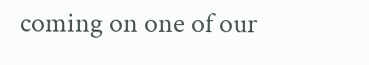coming on one of our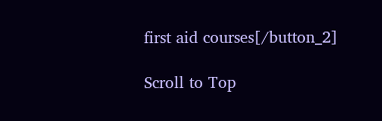first aid courses[/button_2]

Scroll to Top